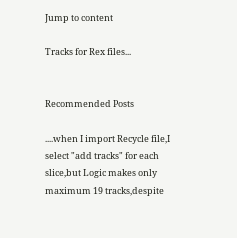Jump to content

Tracks for Rex files...


Recommended Posts

....when I import Recycle file,I select "add tracks" for each slice,but Logic makes only maximum 19 tracks,despite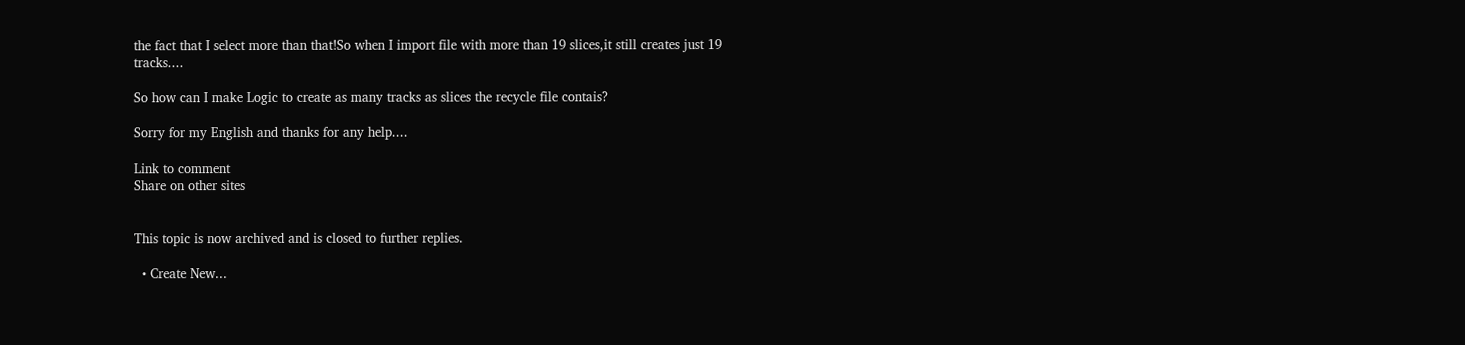the fact that I select more than that!So when I import file with more than 19 slices,it still creates just 19 tracks....

So how can I make Logic to create as many tracks as slices the recycle file contais?

Sorry for my English and thanks for any help....

Link to comment
Share on other sites


This topic is now archived and is closed to further replies.

  • Create New...